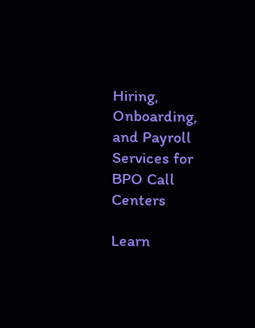Hiring, Onboarding, and Payroll Services for BPO Call Centers

Learn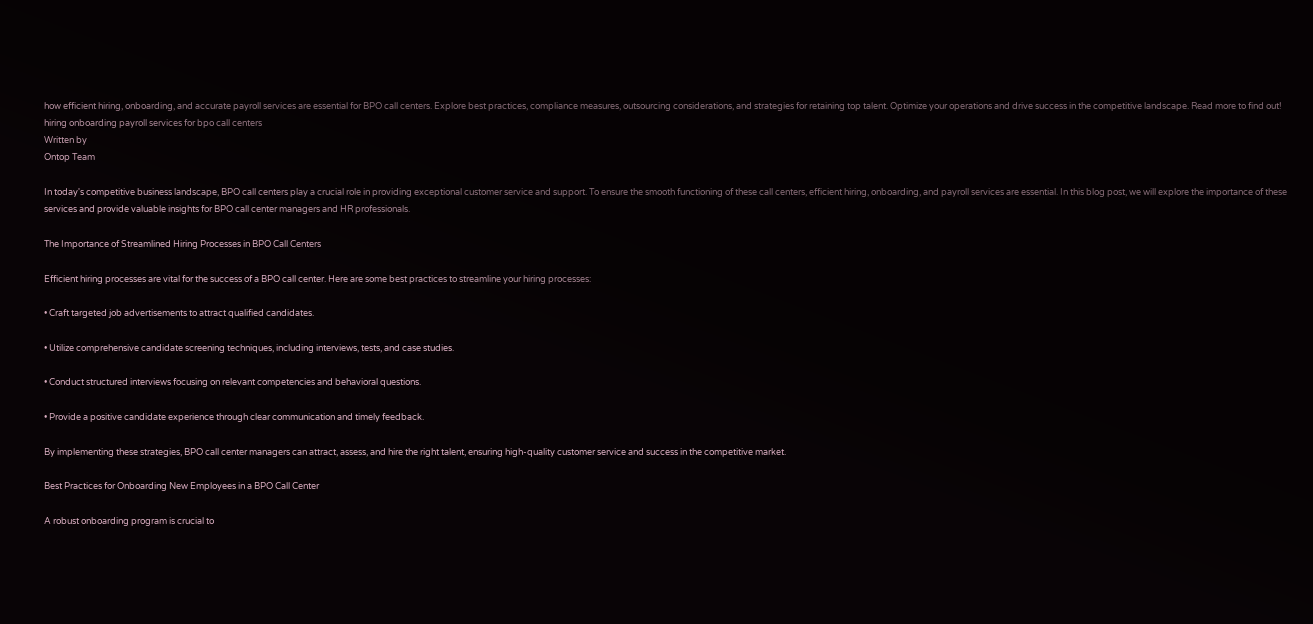how efficient hiring, onboarding, and accurate payroll services are essential for BPO call centers. Explore best practices, compliance measures, outsourcing considerations, and strategies for retaining top talent. Optimize your operations and drive success in the competitive landscape. Read more to find out!
hiring onboarding payroll services for bpo call centers
Written by
Ontop Team

In today's competitive business landscape, BPO call centers play a crucial role in providing exceptional customer service and support. To ensure the smooth functioning of these call centers, efficient hiring, onboarding, and payroll services are essential. In this blog post, we will explore the importance of these services and provide valuable insights for BPO call center managers and HR professionals.

The Importance of Streamlined Hiring Processes in BPO Call Centers

Efficient hiring processes are vital for the success of a BPO call center. Here are some best practices to streamline your hiring processes:

• Craft targeted job advertisements to attract qualified candidates.

• Utilize comprehensive candidate screening techniques, including interviews, tests, and case studies.

• Conduct structured interviews focusing on relevant competencies and behavioral questions.

• Provide a positive candidate experience through clear communication and timely feedback.

By implementing these strategies, BPO call center managers can attract, assess, and hire the right talent, ensuring high-quality customer service and success in the competitive market.

Best Practices for Onboarding New Employees in a BPO Call Center

A robust onboarding program is crucial to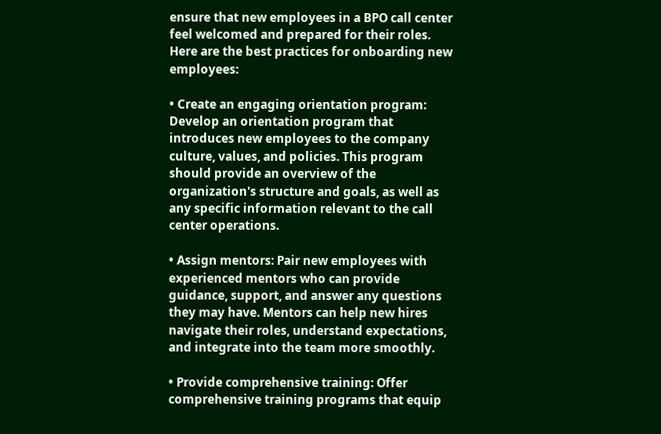ensure that new employees in a BPO call center feel welcomed and prepared for their roles. Here are the best practices for onboarding new employees:

• Create an engaging orientation program: Develop an orientation program that introduces new employees to the company culture, values, and policies. This program should provide an overview of the organization's structure and goals, as well as any specific information relevant to the call center operations.

• Assign mentors: Pair new employees with experienced mentors who can provide guidance, support, and answer any questions they may have. Mentors can help new hires navigate their roles, understand expectations, and integrate into the team more smoothly.

• Provide comprehensive training: Offer comprehensive training programs that equip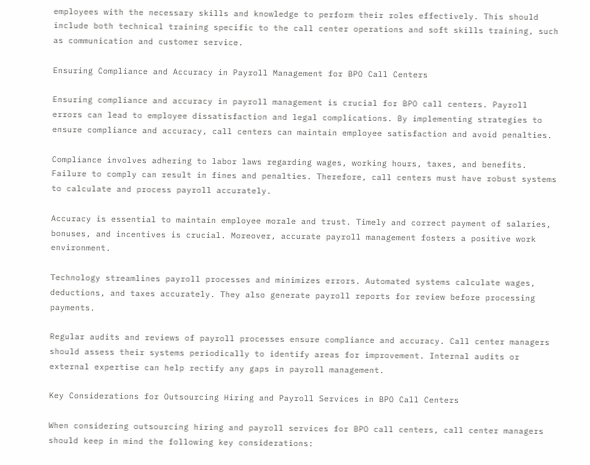employees with the necessary skills and knowledge to perform their roles effectively. This should include both technical training specific to the call center operations and soft skills training, such as communication and customer service.

Ensuring Compliance and Accuracy in Payroll Management for BPO Call Centers

Ensuring compliance and accuracy in payroll management is crucial for BPO call centers. Payroll errors can lead to employee dissatisfaction and legal complications. By implementing strategies to ensure compliance and accuracy, call centers can maintain employee satisfaction and avoid penalties.

Compliance involves adhering to labor laws regarding wages, working hours, taxes, and benefits. Failure to comply can result in fines and penalties. Therefore, call centers must have robust systems to calculate and process payroll accurately.

Accuracy is essential to maintain employee morale and trust. Timely and correct payment of salaries, bonuses, and incentives is crucial. Moreover, accurate payroll management fosters a positive work environment.

Technology streamlines payroll processes and minimizes errors. Automated systems calculate wages, deductions, and taxes accurately. They also generate payroll reports for review before processing payments.

Regular audits and reviews of payroll processes ensure compliance and accuracy. Call center managers should assess their systems periodically to identify areas for improvement. Internal audits or external expertise can help rectify any gaps in payroll management.

Key Considerations for Outsourcing Hiring and Payroll Services in BPO Call Centers

When considering outsourcing hiring and payroll services for BPO call centers, call center managers should keep in mind the following key considerations: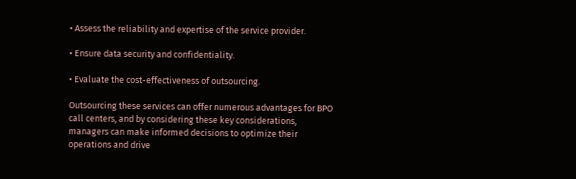• Assess the reliability and expertise of the service provider.

• Ensure data security and confidentiality.

• Evaluate the cost-effectiveness of outsourcing.

Outsourcing these services can offer numerous advantages for BPO call centers, and by considering these key considerations, managers can make informed decisions to optimize their operations and drive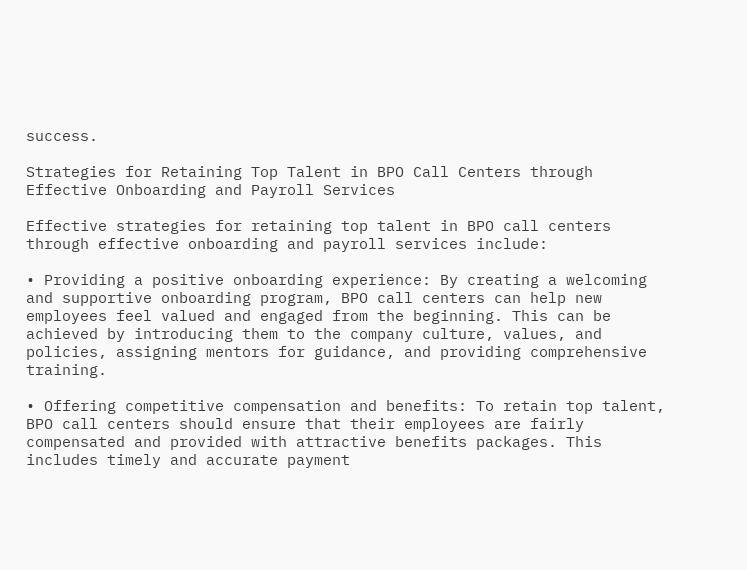success.

Strategies for Retaining Top Talent in BPO Call Centers through Effective Onboarding and Payroll Services

Effective strategies for retaining top talent in BPO call centers through effective onboarding and payroll services include:

• Providing a positive onboarding experience: By creating a welcoming and supportive onboarding program, BPO call centers can help new employees feel valued and engaged from the beginning. This can be achieved by introducing them to the company culture, values, and policies, assigning mentors for guidance, and providing comprehensive training.

• Offering competitive compensation and benefits: To retain top talent, BPO call centers should ensure that their employees are fairly compensated and provided with attractive benefits packages. This includes timely and accurate payment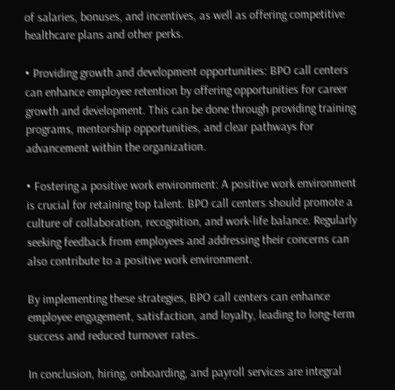of salaries, bonuses, and incentives, as well as offering competitive healthcare plans and other perks.

• Providing growth and development opportunities: BPO call centers can enhance employee retention by offering opportunities for career growth and development. This can be done through providing training programs, mentorship opportunities, and clear pathways for advancement within the organization.

• Fostering a positive work environment: A positive work environment is crucial for retaining top talent. BPO call centers should promote a culture of collaboration, recognition, and work-life balance. Regularly seeking feedback from employees and addressing their concerns can also contribute to a positive work environment.

By implementing these strategies, BPO call centers can enhance employee engagement, satisfaction, and loyalty, leading to long-term success and reduced turnover rates.

In conclusion, hiring, onboarding, and payroll services are integral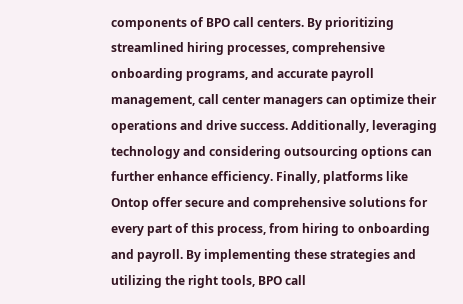components of BPO call centers. By prioritizing streamlined hiring processes, comprehensive onboarding programs, and accurate payroll management, call center managers can optimize their operations and drive success. Additionally, leveraging technology and considering outsourcing options can further enhance efficiency. Finally, platforms like Ontop offer secure and comprehensive solutions for every part of this process, from hiring to onboarding and payroll. By implementing these strategies and utilizing the right tools, BPO call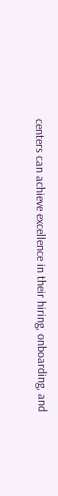centers can achieve excellence in their hiring, onboarding, and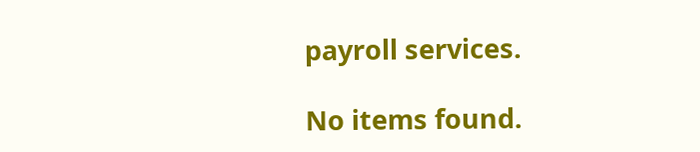payroll services.

No items found.